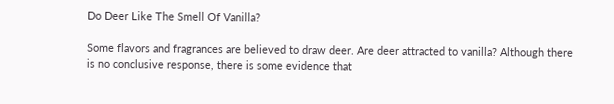Do Deer Like The Smell Of Vanilla?

Some flavors and fragrances are believed to draw deer. Are deer attracted to vanilla? Although there is no conclusive response, there is some evidence that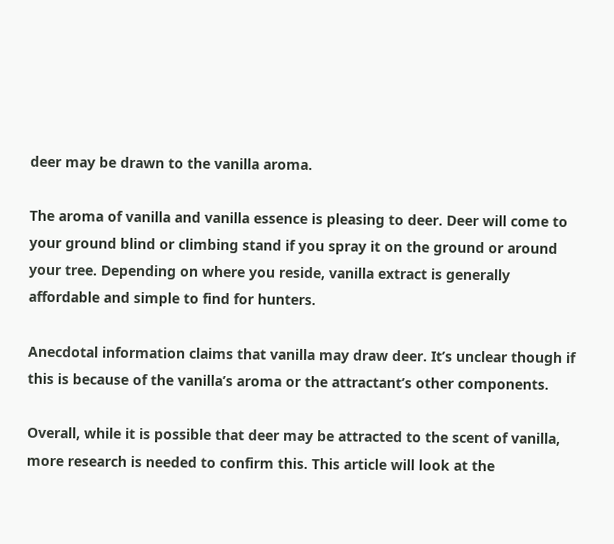deer may be drawn to the vanilla aroma.

The aroma of vanilla and vanilla essence is pleasing to deer. Deer will come to your ground blind or climbing stand if you spray it on the ground or around your tree. Depending on where you reside, vanilla extract is generally affordable and simple to find for hunters.

Anecdotal information claims that vanilla may draw deer. It’s unclear though if this is because of the vanilla’s aroma or the attractant’s other components.

Overall, while it is possible that deer may be attracted to the scent of vanilla, more research is needed to confirm this. This article will look at the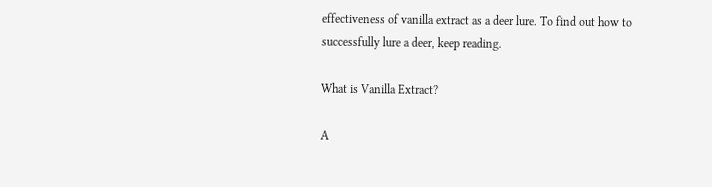effectiveness of vanilla extract as a deer lure. To find out how to successfully lure a deer, keep reading.

What is Vanilla Extract?

A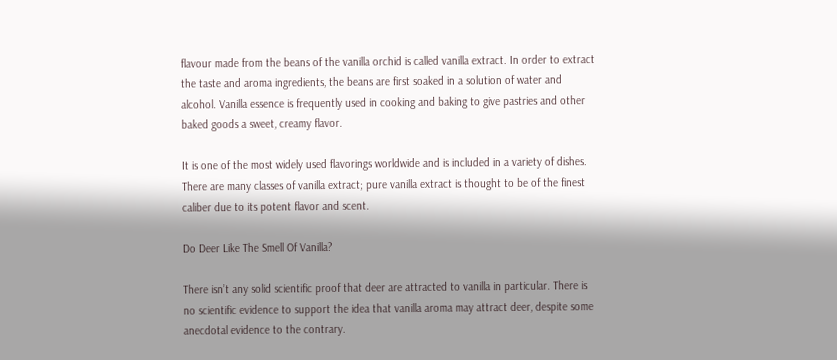flavour made from the beans of the vanilla orchid is called vanilla extract. In order to extract the taste and aroma ingredients, the beans are first soaked in a solution of water and alcohol. Vanilla essence is frequently used in cooking and baking to give pastries and other baked goods a sweet, creamy flavor.

It is one of the most widely used flavorings worldwide and is included in a variety of dishes. There are many classes of vanilla extract; pure vanilla extract is thought to be of the finest caliber due to its potent flavor and scent.

Do Deer Like The Smell Of Vanilla?

There isn’t any solid scientific proof that deer are attracted to vanilla in particular. There is no scientific evidence to support the idea that vanilla aroma may attract deer, despite some anecdotal evidence to the contrary.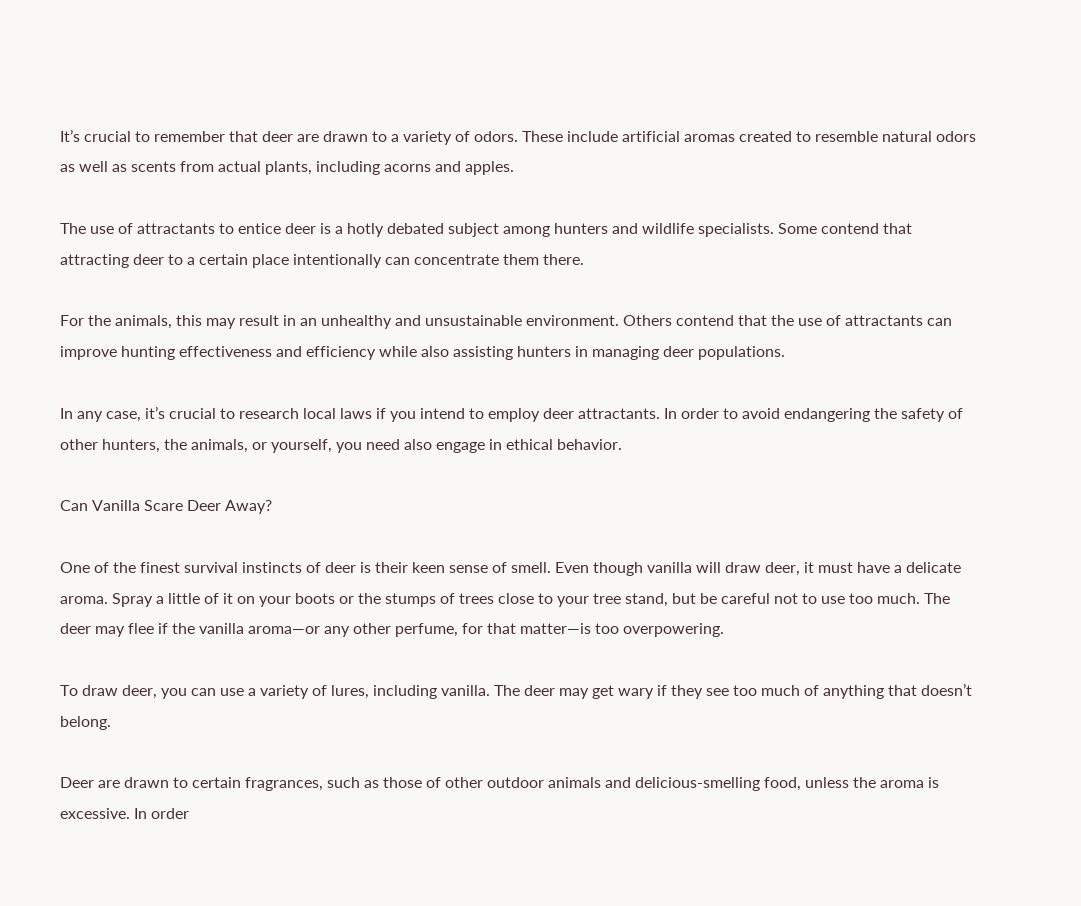It’s crucial to remember that deer are drawn to a variety of odors. These include artificial aromas created to resemble natural odors as well as scents from actual plants, including acorns and apples.

The use of attractants to entice deer is a hotly debated subject among hunters and wildlife specialists. Some contend that attracting deer to a certain place intentionally can concentrate them there.

For the animals, this may result in an unhealthy and unsustainable environment. Others contend that the use of attractants can improve hunting effectiveness and efficiency while also assisting hunters in managing deer populations.

In any case, it’s crucial to research local laws if you intend to employ deer attractants. In order to avoid endangering the safety of other hunters, the animals, or yourself, you need also engage in ethical behavior.

Can Vanilla Scare Deer Away?

One of the finest survival instincts of deer is their keen sense of smell. Even though vanilla will draw deer, it must have a delicate aroma. Spray a little of it on your boots or the stumps of trees close to your tree stand, but be careful not to use too much. The deer may flee if the vanilla aroma—or any other perfume, for that matter—is too overpowering.

To draw deer, you can use a variety of lures, including vanilla. The deer may get wary if they see too much of anything that doesn’t belong.

Deer are drawn to certain fragrances, such as those of other outdoor animals and delicious-smelling food, unless the aroma is excessive. In order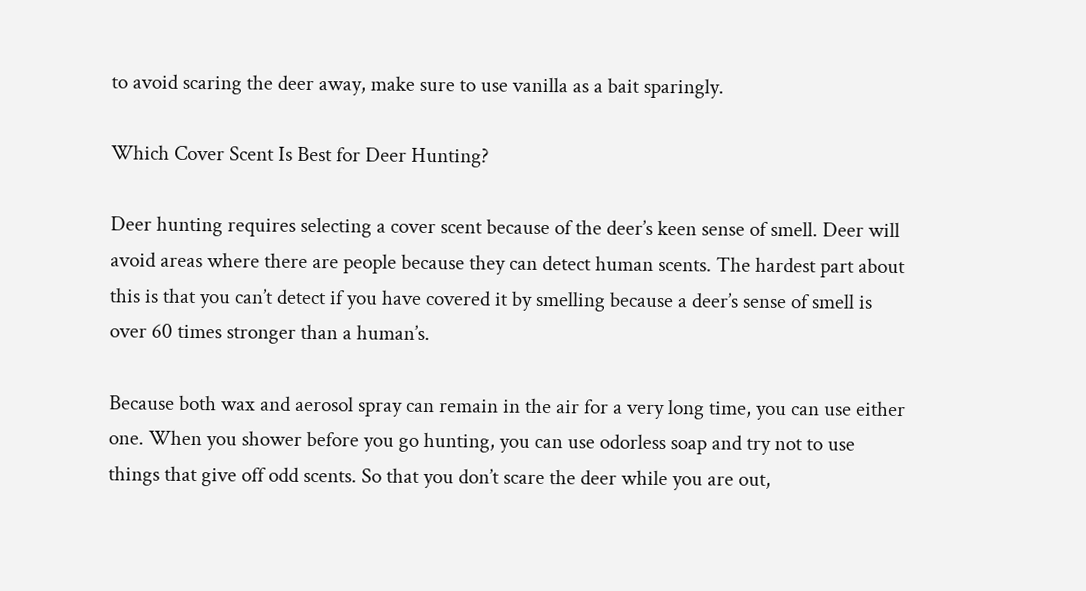to avoid scaring the deer away, make sure to use vanilla as a bait sparingly.

Which Cover Scent Is Best for Deer Hunting?

Deer hunting requires selecting a cover scent because of the deer’s keen sense of smell. Deer will avoid areas where there are people because they can detect human scents. The hardest part about this is that you can’t detect if you have covered it by smelling because a deer’s sense of smell is over 60 times stronger than a human’s.

Because both wax and aerosol spray can remain in the air for a very long time, you can use either one. When you shower before you go hunting, you can use odorless soap and try not to use things that give off odd scents. So that you don’t scare the deer while you are out,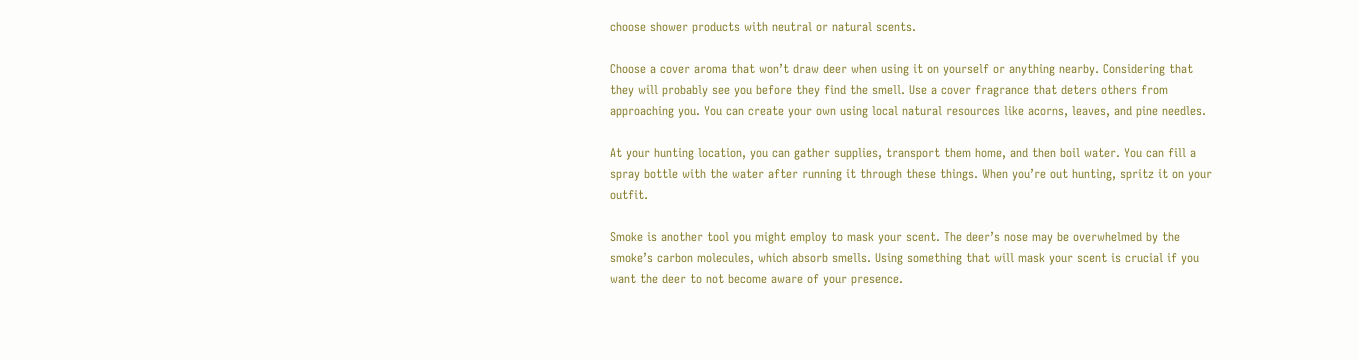choose shower products with neutral or natural scents.

Choose a cover aroma that won’t draw deer when using it on yourself or anything nearby. Considering that they will probably see you before they find the smell. Use a cover fragrance that deters others from approaching you. You can create your own using local natural resources like acorns, leaves, and pine needles.

At your hunting location, you can gather supplies, transport them home, and then boil water. You can fill a spray bottle with the water after running it through these things. When you’re out hunting, spritz it on your outfit.

Smoke is another tool you might employ to mask your scent. The deer’s nose may be overwhelmed by the smoke’s carbon molecules, which absorb smells. Using something that will mask your scent is crucial if you want the deer to not become aware of your presence.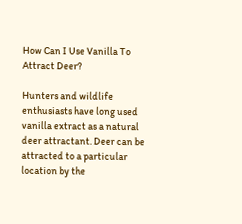How Can I Use Vanilla To Attract Deer?

Hunters and wildlife enthusiasts have long used vanilla extract as a natural deer attractant. Deer can be attracted to a particular location by the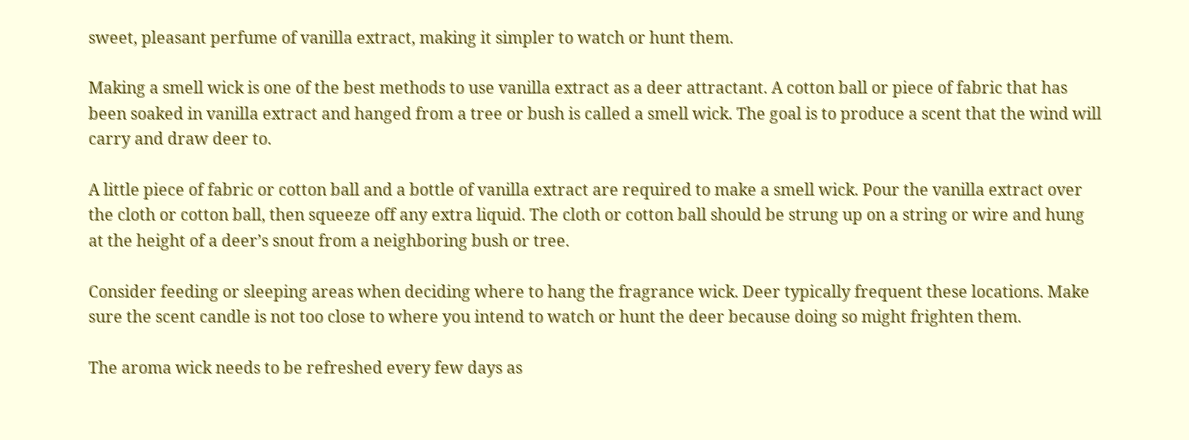sweet, pleasant perfume of vanilla extract, making it simpler to watch or hunt them.

Making a smell wick is one of the best methods to use vanilla extract as a deer attractant. A cotton ball or piece of fabric that has been soaked in vanilla extract and hanged from a tree or bush is called a smell wick. The goal is to produce a scent that the wind will carry and draw deer to.

A little piece of fabric or cotton ball and a bottle of vanilla extract are required to make a smell wick. Pour the vanilla extract over the cloth or cotton ball, then squeeze off any extra liquid. The cloth or cotton ball should be strung up on a string or wire and hung at the height of a deer’s snout from a neighboring bush or tree.

Consider feeding or sleeping areas when deciding where to hang the fragrance wick. Deer typically frequent these locations. Make sure the scent candle is not too close to where you intend to watch or hunt the deer because doing so might frighten them.

The aroma wick needs to be refreshed every few days as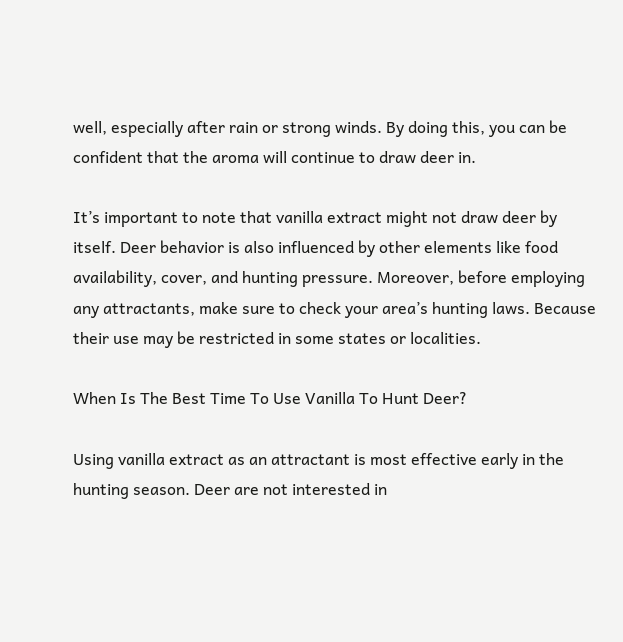well, especially after rain or strong winds. By doing this, you can be confident that the aroma will continue to draw deer in.

It’s important to note that vanilla extract might not draw deer by itself. Deer behavior is also influenced by other elements like food availability, cover, and hunting pressure. Moreover, before employing any attractants, make sure to check your area’s hunting laws. Because their use may be restricted in some states or localities.

When Is The Best Time To Use Vanilla To Hunt Deer?

Using vanilla extract as an attractant is most effective early in the hunting season. Deer are not interested in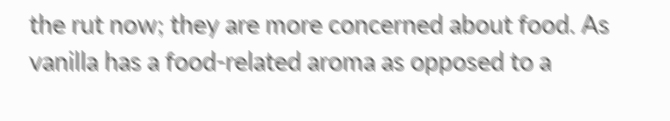the rut now; they are more concerned about food. As vanilla has a food-related aroma as opposed to a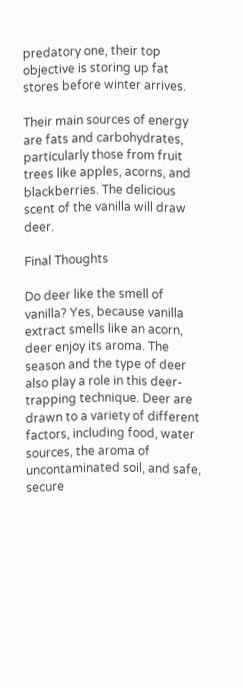predatory one, their top objective is storing up fat stores before winter arrives.

Their main sources of energy are fats and carbohydrates, particularly those from fruit trees like apples, acorns, and blackberries. The delicious scent of the vanilla will draw deer.

Final Thoughts

Do deer like the smell of vanilla? Yes, because vanilla extract smells like an acorn, deer enjoy its aroma. The season and the type of deer also play a role in this deer-trapping technique. Deer are drawn to a variety of different factors, including food, water sources, the aroma of uncontaminated soil, and safe, secure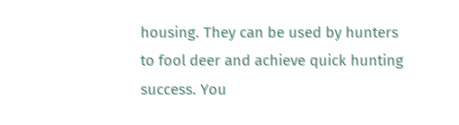housing. They can be used by hunters to fool deer and achieve quick hunting success. You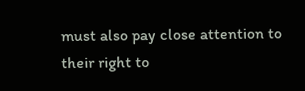must also pay close attention to their right to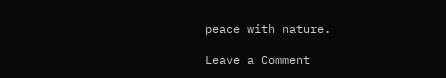peace with nature.

Leave a Comment